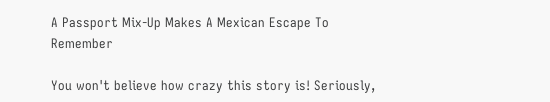A Passport Mix-Up Makes A Mexican Escape To Remember

You won't believe how crazy this story is! Seriously,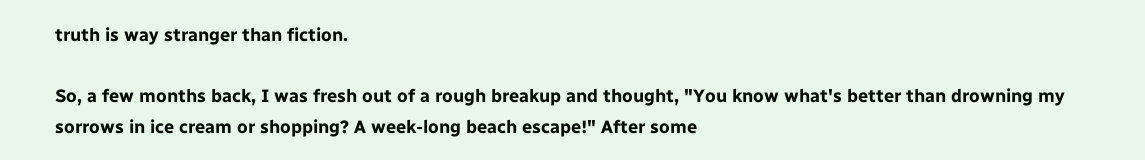truth is way stranger than fiction.

So, a few months back, I was fresh out of a rough breakup and thought, "You know what's better than drowning my sorrows in ice cream or shopping? A week-long beach escape!" After some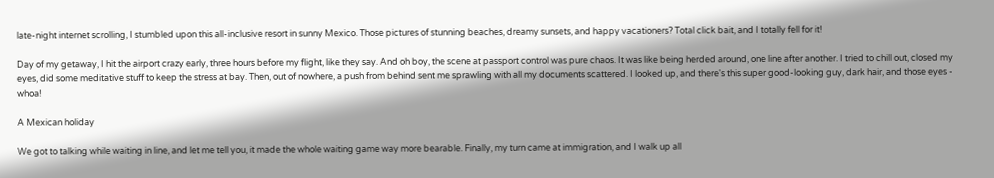late-night internet scrolling, I stumbled upon this all-inclusive resort in sunny Mexico. Those pictures of stunning beaches, dreamy sunsets, and happy vacationers? Total click bait, and I totally fell for it!

Day of my getaway, I hit the airport crazy early, three hours before my flight, like they say. And oh boy, the scene at passport control was pure chaos. It was like being herded around, one line after another. I tried to chill out, closed my eyes, did some meditative stuff to keep the stress at bay. Then, out of nowhere, a push from behind sent me sprawling with all my documents scattered. I looked up, and there's this super good-looking guy, dark hair, and those eyes - whoa!

A Mexican holiday

We got to talking while waiting in line, and let me tell you, it made the whole waiting game way more bearable. Finally, my turn came at immigration, and I walk up all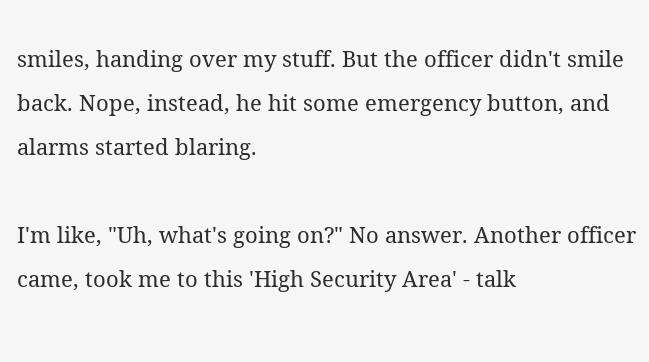smiles, handing over my stuff. But the officer didn't smile back. Nope, instead, he hit some emergency button, and alarms started blaring.

I'm like, "Uh, what's going on?" No answer. Another officer came, took me to this 'High Security Area' - talk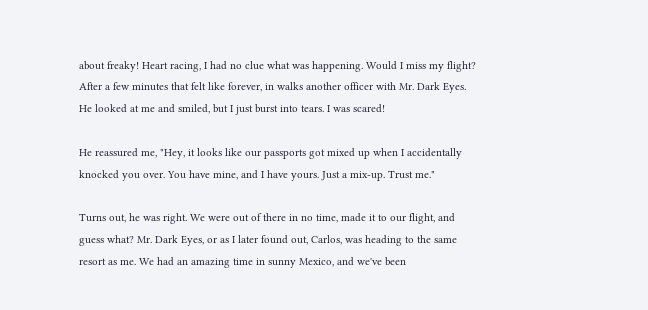about freaky! Heart racing, I had no clue what was happening. Would I miss my flight? After a few minutes that felt like forever, in walks another officer with Mr. Dark Eyes. He looked at me and smiled, but I just burst into tears. I was scared!

He reassured me, "Hey, it looks like our passports got mixed up when I accidentally knocked you over. You have mine, and I have yours. Just a mix-up. Trust me."

Turns out, he was right. We were out of there in no time, made it to our flight, and guess what? Mr. Dark Eyes, or as I later found out, Carlos, was heading to the same resort as me. We had an amazing time in sunny Mexico, and we've been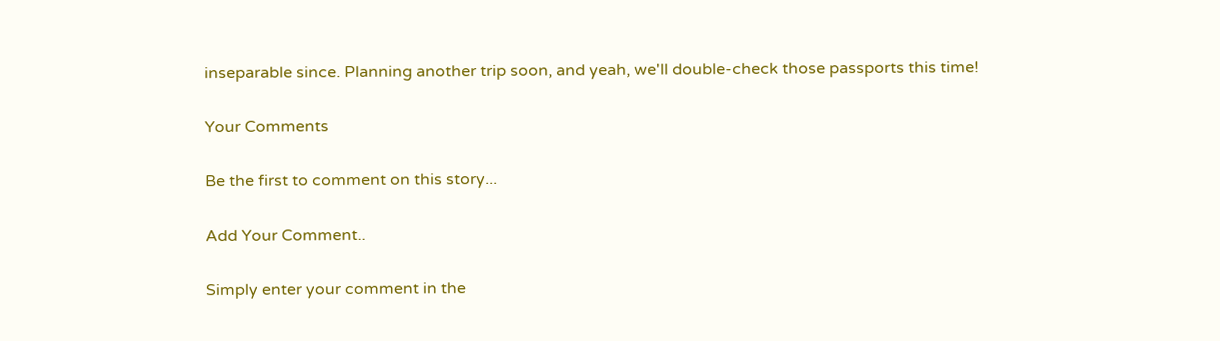inseparable since. Planning another trip soon, and yeah, we'll double-check those passports this time!

Your Comments

Be the first to comment on this story...

Add Your Comment..

Simply enter your comment in the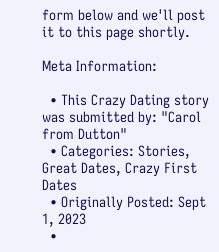form below and we'll post it to this page shortly.

Meta Information:

  • This Crazy Dating story was submitted by: "Carol from Dutton"
  • Categories: Stories, Great Dates, Crazy First Dates
  • Originally Posted: Sept 1, 2023
  •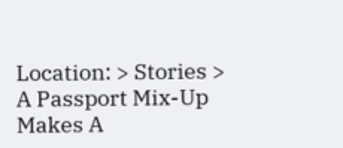Location: > Stories > A Passport Mix-Up Makes A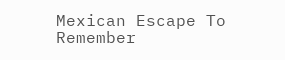Mexican Escape To Remember